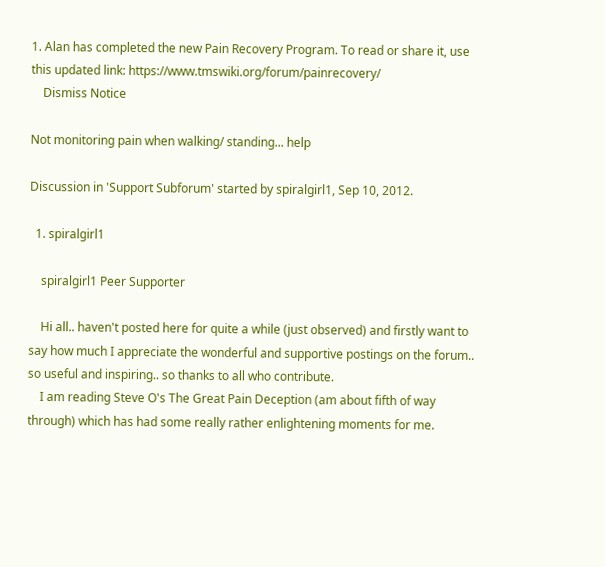1. Alan has completed the new Pain Recovery Program. To read or share it, use this updated link: https://www.tmswiki.org/forum/painrecovery/
    Dismiss Notice

Not monitoring pain when walking/ standing... help

Discussion in 'Support Subforum' started by spiralgirl1, Sep 10, 2012.

  1. spiralgirl1

    spiralgirl1 Peer Supporter

    Hi all.. haven't posted here for quite a while (just observed) and firstly want to say how much I appreciate the wonderful and supportive postings on the forum.. so useful and inspiring.. so thanks to all who contribute.
    I am reading Steve O's The Great Pain Deception (am about fifth of way through) which has had some really rather enlightening moments for me.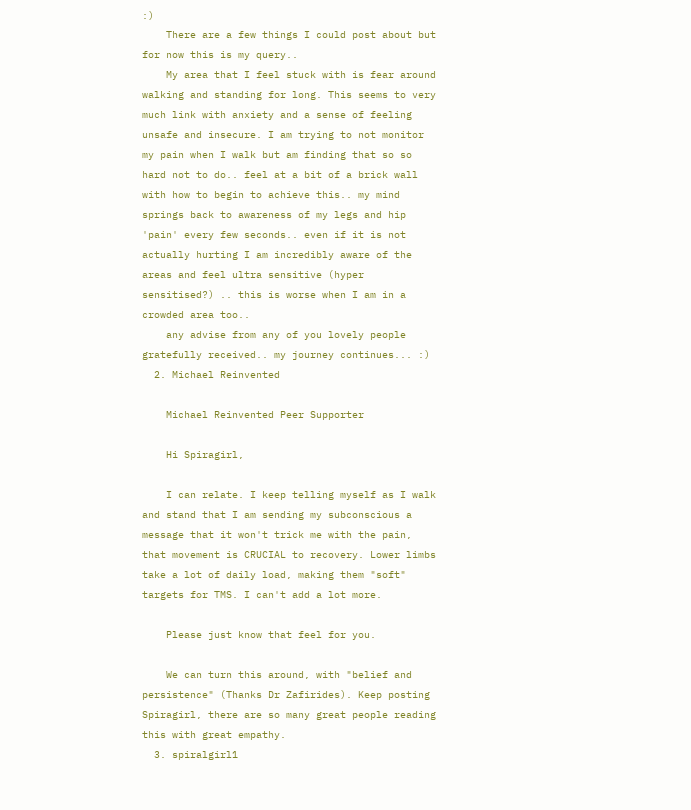:)
    There are a few things I could post about but for now this is my query..
    My area that I feel stuck with is fear around walking and standing for long. This seems to very much link with anxiety and a sense of feeling unsafe and insecure. I am trying to not monitor my pain when I walk but am finding that so so hard not to do.. feel at a bit of a brick wall with how to begin to achieve this.. my mind springs back to awareness of my legs and hip 'pain' every few seconds.. even if it is not actually hurting I am incredibly aware of the areas and feel ultra sensitive (hyper sensitised?) .. this is worse when I am in a crowded area too..
    any advise from any of you lovely people gratefully received.. my journey continues... :)
  2. Michael Reinvented

    Michael Reinvented Peer Supporter

    Hi Spiragirl,

    I can relate. I keep telling myself as I walk and stand that I am sending my subconscious a message that it won't trick me with the pain, that movement is CRUCIAL to recovery. Lower limbs take a lot of daily load, making them "soft" targets for TMS. I can't add a lot more.

    Please just know that feel for you.

    We can turn this around, with "belief and persistence" (Thanks Dr Zafirides). Keep posting Spiragirl, there are so many great people reading this with great empathy.
  3. spiralgirl1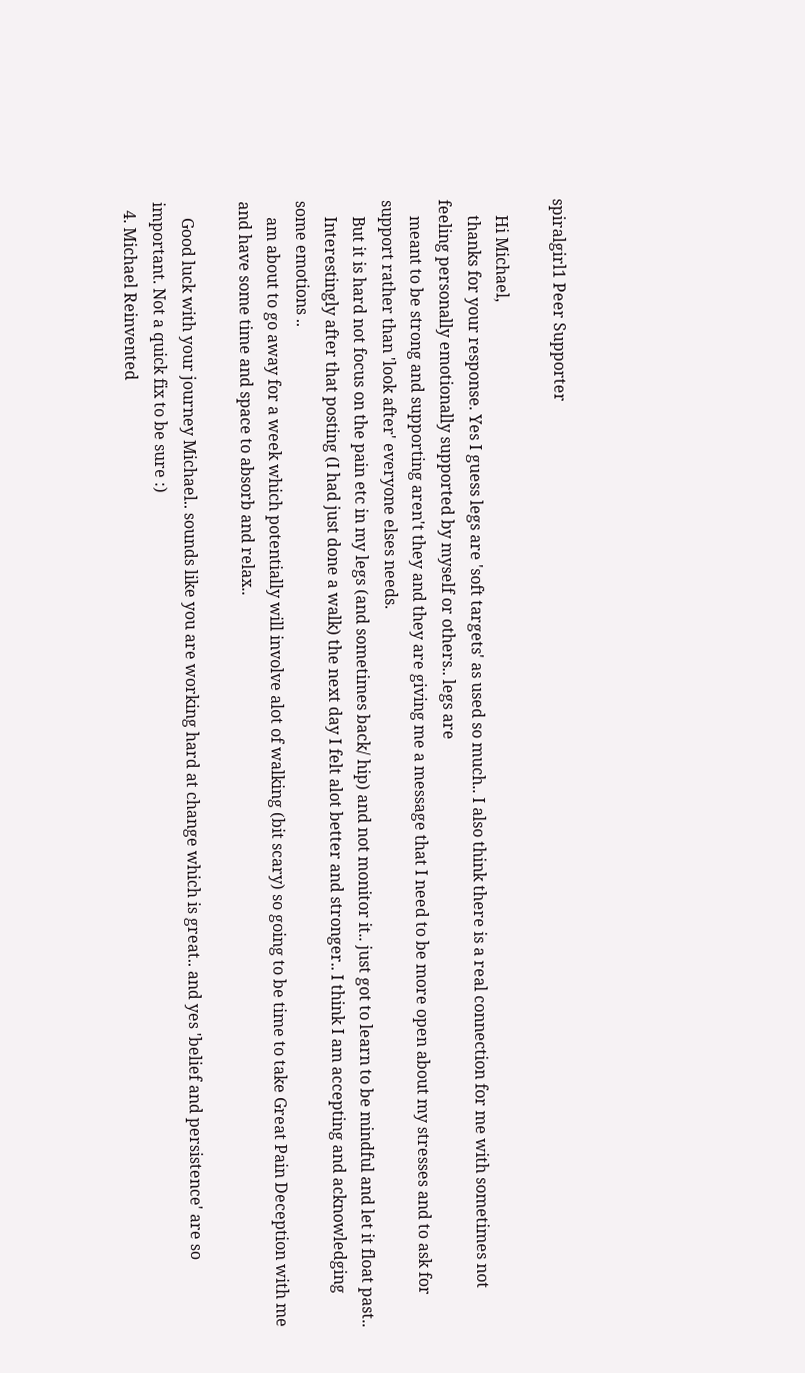spiralgirl1 Peer Supporter

    Hi Michael,
    thanks for your response. Yes I guess legs are 'soft targets' as used so much.. I also think there is a real connection for me with sometimes not feeling personally emotionally supported by myself or others.. legs are
    meant to be strong and supporting aren't they and they are giving me a message that I need to be more open about my stresses and to ask for support rather than 'look after' everyone elses needs.
    But it is hard not focus on the pain etc in my legs (and sometimes back/ hip) and not monitor it.. just got to learn to be mindful and let it float past..
    Interestingly after that posting (I had just done a walk) the next day I felt alot better and stronger.. I think I am accepting and acknowledging some emotions ..
    am about to go away for a week which potentially will involve alot of walking (bit scary) so going to be time to take Great Pain Deception with me and have some time and space to absorb and relax..

    Good luck with your journey Michael.. sounds like you are working hard at change which is great.. and yes 'belief and persistence' are so important. Not a quick fix to be sure :)
  4. Michael Reinvented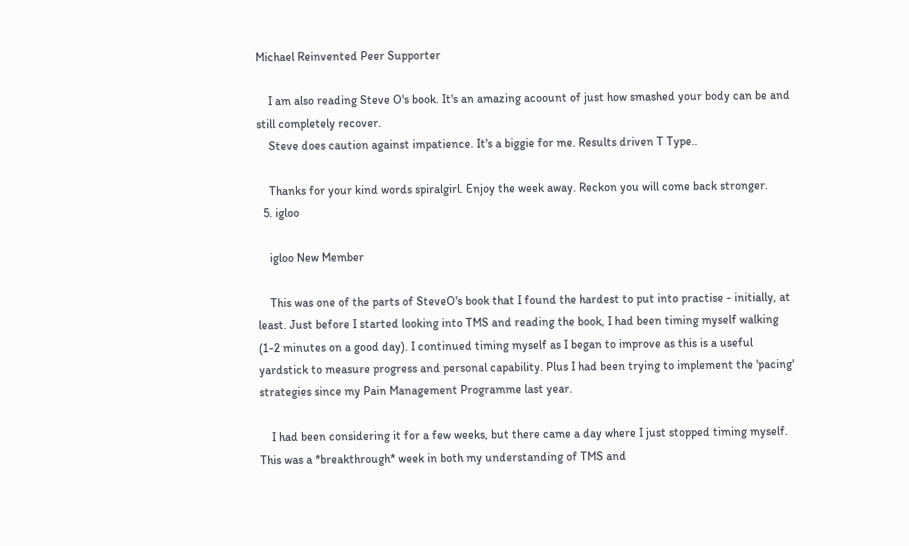Michael Reinvented Peer Supporter

    I am also reading Steve O's book. It's an amazing acoount of just how smashed your body can be and still completely recover.
    Steve does caution against impatience. It's a biggie for me. Results driven T Type..

    Thanks for your kind words spiralgirl. Enjoy the week away. Reckon you will come back stronger.
  5. igloo

    igloo New Member

    This was one of the parts of SteveO's book that I found the hardest to put into practise - initially, at least. Just before I started looking into TMS and reading the book, I had been timing myself walking (1-2 minutes on a good day). I continued timing myself as I began to improve as this is a useful yardstick to measure progress and personal capability. Plus I had been trying to implement the 'pacing' strategies since my Pain Management Programme last year.

    I had been considering it for a few weeks, but there came a day where I just stopped timing myself. This was a *breakthrough* week in both my understanding of TMS and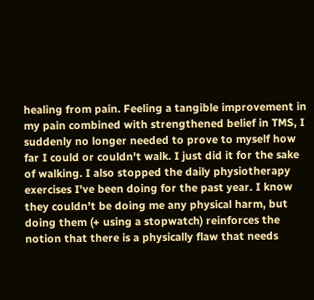healing from pain. Feeling a tangible improvement in my pain combined with strengthened belief in TMS, I suddenly no longer needed to prove to myself how far I could or couldn't walk. I just did it for the sake of walking. I also stopped the daily physiotherapy exercises I've been doing for the past year. I know they couldn't be doing me any physical harm, but doing them (+ using a stopwatch) reinforces the notion that there is a physically flaw that needs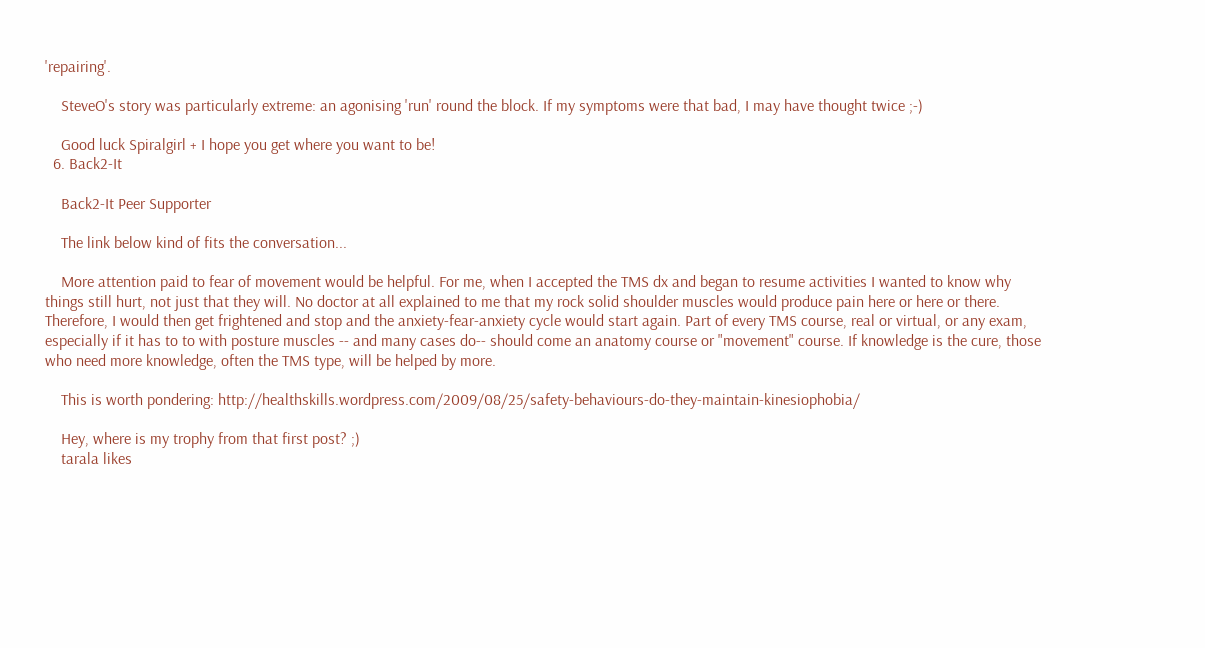'repairing'.

    SteveO's story was particularly extreme: an agonising 'run' round the block. If my symptoms were that bad, I may have thought twice ;-)

    Good luck Spiralgirl + I hope you get where you want to be!
  6. Back2-It

    Back2-It Peer Supporter

    The link below kind of fits the conversation...

    More attention paid to fear of movement would be helpful. For me, when I accepted the TMS dx and began to resume activities I wanted to know why things still hurt, not just that they will. No doctor at all explained to me that my rock solid shoulder muscles would produce pain here or here or there. Therefore, I would then get frightened and stop and the anxiety-fear-anxiety cycle would start again. Part of every TMS course, real or virtual, or any exam, especially if it has to to with posture muscles -- and many cases do-- should come an anatomy course or "movement" course. If knowledge is the cure, those who need more knowledge, often the TMS type, will be helped by more.

    This is worth pondering: http://healthskills.wordpress.com/2009/08/25/safety-behaviours-do-they-maintain-kinesiophobia/

    Hey, where is my trophy from that first post? ;)
    tarala likes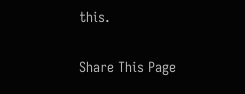this.

Share This Page